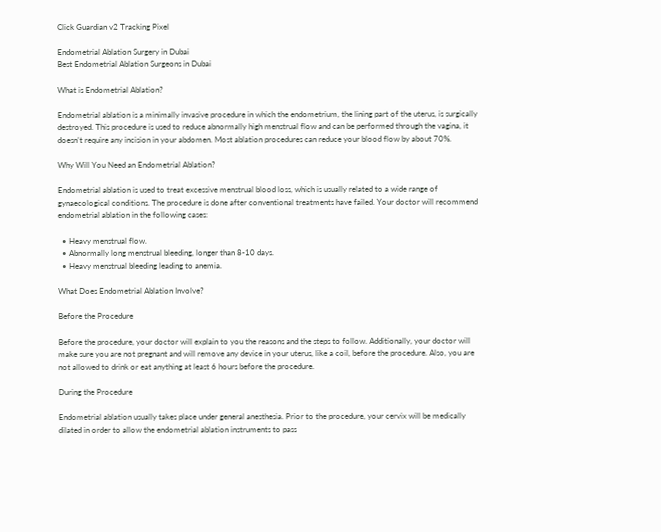Click Guardian v2 Tracking Pixel

Endometrial Ablation Surgery in Dubai
Best Endometrial Ablation Surgeons in Dubai

What is Endometrial Ablation?

Endometrial ablation is a minimally invasive procedure in which the endometrium, the lining part of the uterus, is surgically destroyed. This procedure is used to reduce abnormally high menstrual flow and can be performed through the vagina, it doesn’t require any incision in your abdomen. Most ablation procedures can reduce your blood flow by about 70%.

Why Will You Need an Endometrial Ablation?

Endometrial ablation is used to treat excessive menstrual blood loss, which is usually related to a wide range of gynaecological conditions. The procedure is done after conventional treatments have failed. Your doctor will recommend endometrial ablation in the following cases:

  • Heavy menstrual flow.
  • Abnormally long menstrual bleeding, longer than 8-10 days.
  • Heavy menstrual bleeding leading to anemia.

What Does Endometrial Ablation Involve?

Before the Procedure

Before the procedure, your doctor will explain to you the reasons and the steps to follow. Additionally, your doctor will make sure you are not pregnant and will remove any device in your uterus, like a coil, before the procedure. Also, you are not allowed to drink or eat anything at least 6 hours before the procedure.

During the Procedure

Endometrial ablation usually takes place under general anesthesia. Prior to the procedure, your cervix will be medically dilated in order to allow the endometrial ablation instruments to pass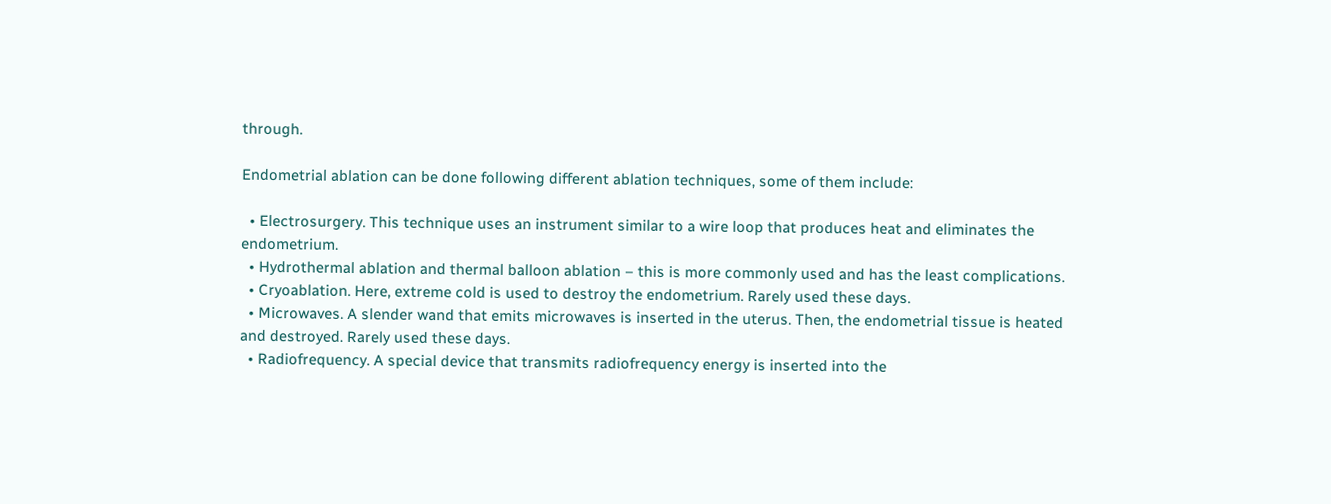through.

Endometrial ablation can be done following different ablation techniques, some of them include:

  • Electrosurgery. This technique uses an instrument similar to a wire loop that produces heat and eliminates the endometrium.
  • Hydrothermal ablation and thermal balloon ablation – this is more commonly used and has the least complications.
  • Cryoablation. Here, extreme cold is used to destroy the endometrium. Rarely used these days.
  • Microwaves. A slender wand that emits microwaves is inserted in the uterus. Then, the endometrial tissue is heated and destroyed. Rarely used these days.
  • Radiofrequency. A special device that transmits radiofrequency energy is inserted into the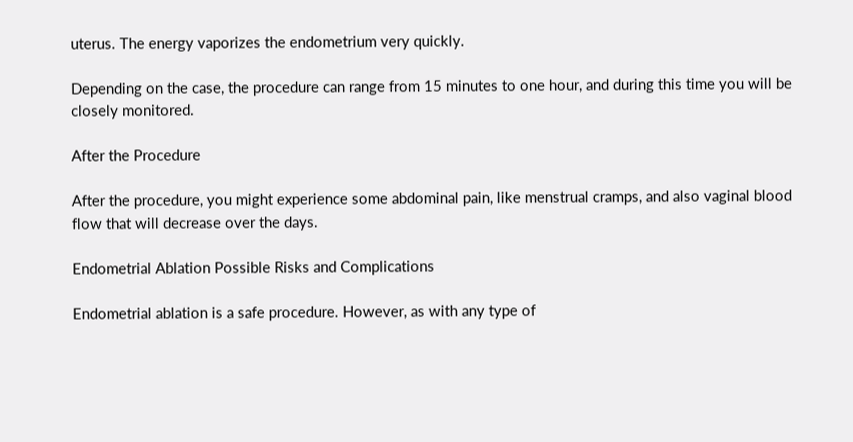uterus. The energy vaporizes the endometrium very quickly.

Depending on the case, the procedure can range from 15 minutes to one hour, and during this time you will be closely monitored.

After the Procedure

After the procedure, you might experience some abdominal pain, like menstrual cramps, and also vaginal blood flow that will decrease over the days.

Endometrial Ablation Possible Risks and Complications

Endometrial ablation is a safe procedure. However, as with any type of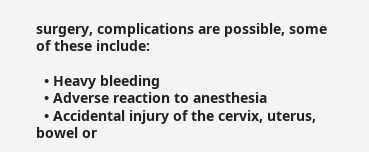surgery, complications are possible, some of these include:

  • Heavy bleeding
  • Adverse reaction to anesthesia
  • Accidental injury of the cervix, uterus, bowel or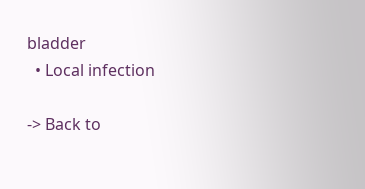bladder
  • Local infection

-> Back to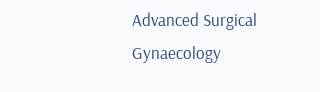Advanced Surgical Gynaecology